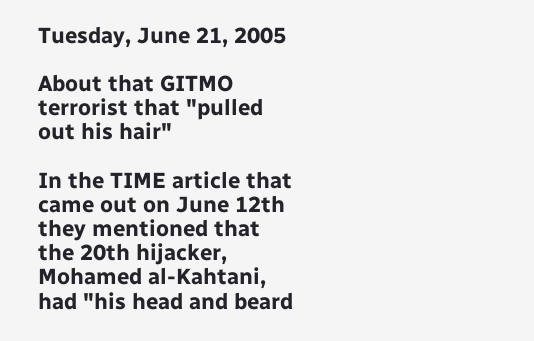Tuesday, June 21, 2005

About that GITMO terrorist that "pulled out his hair"

In the TIME article that came out on June 12th they mentioned that the 20th hijacker, Mohamed al-Kahtani, had "his head and beard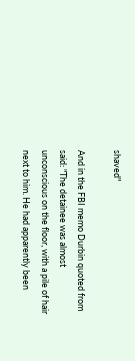shaved"

And in the FBI memo Durbin quoted from said: "The detainee was almost unconscious on the floor, with a pile of hair next to him. He had apparently been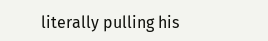literally pulling his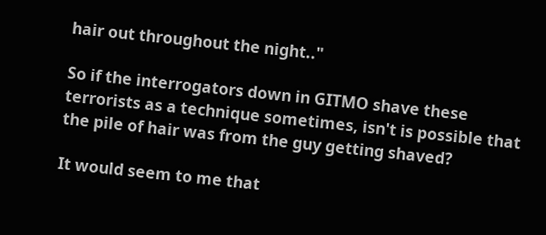hair out throughout the night.."

So if the interrogators down in GITMO shave these terrorists as a technique sometimes, isn't is possible that the pile of hair was from the guy getting shaved?

It would seem to me that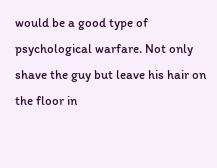would be a good type of psychological warfare. Not only shave the guy but leave his hair on the floor in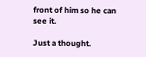front of him so he can see it.

Just a thought.